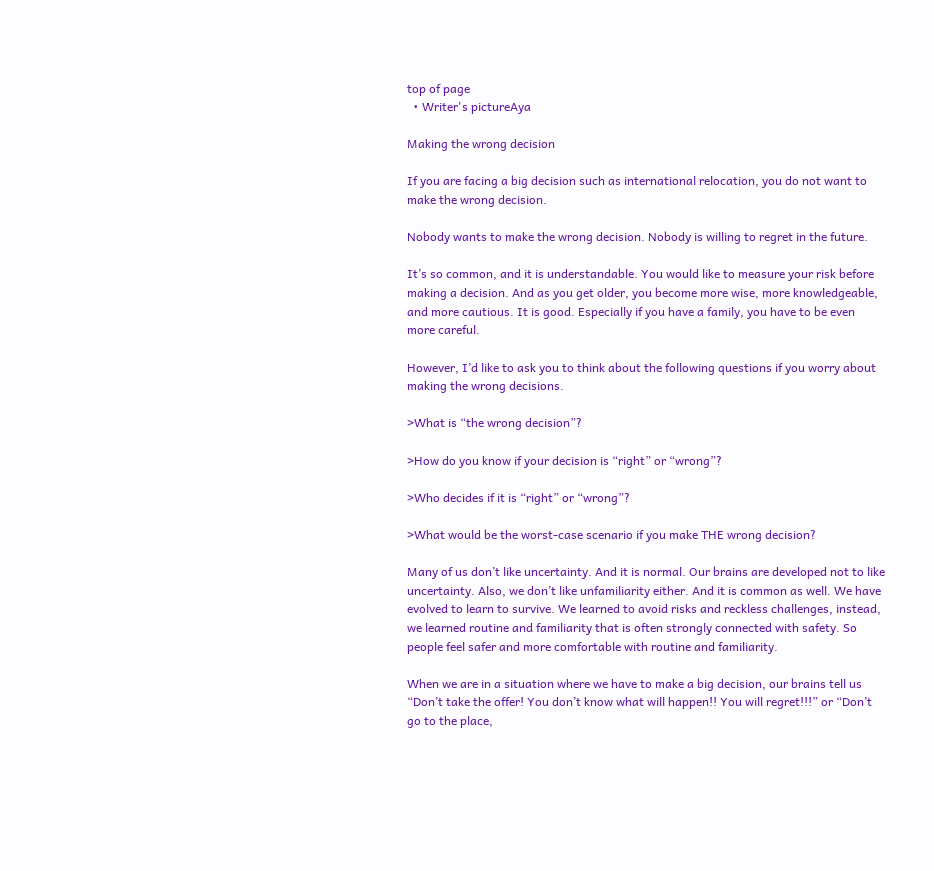top of page
  • Writer's pictureAya

Making the wrong decision

If you are facing a big decision such as international relocation, you do not want to make the wrong decision.

Nobody wants to make the wrong decision. Nobody is willing to regret in the future.

It’s so common, and it is understandable. You would like to measure your risk before making a decision. And as you get older, you become more wise, more knowledgeable, and more cautious. It is good. Especially if you have a family, you have to be even more careful.

However, I’d like to ask you to think about the following questions if you worry about making the wrong decisions.

>What is “the wrong decision”?

>How do you know if your decision is “right” or “wrong”?

>Who decides if it is “right” or “wrong”?

>What would be the worst-case scenario if you make THE wrong decision?

Many of us don’t like uncertainty. And it is normal. Our brains are developed not to like uncertainty. Also, we don’t like unfamiliarity either. And it is common as well. We have evolved to learn to survive. We learned to avoid risks and reckless challenges, instead, we learned routine and familiarity that is often strongly connected with safety. So people feel safer and more comfortable with routine and familiarity.

When we are in a situation where we have to make a big decision, our brains tell us “Don’t take the offer! You don’t know what will happen!! You will regret!!!” or “Don’t go to the place,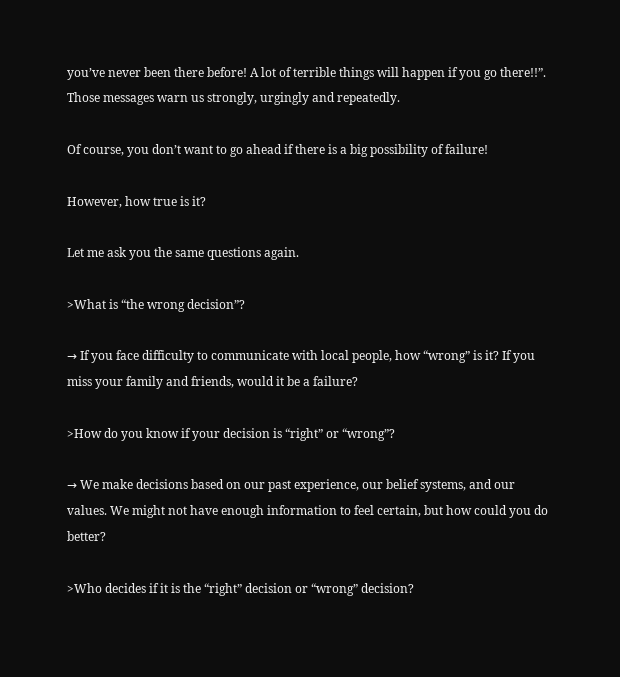you’ve never been there before! A lot of terrible things will happen if you go there!!”. Those messages warn us strongly, urgingly and repeatedly.

Of course, you don’t want to go ahead if there is a big possibility of failure!

However, how true is it?

Let me ask you the same questions again.

>What is “the wrong decision”?

→ If you face difficulty to communicate with local people, how “wrong” is it? If you miss your family and friends, would it be a failure?

>How do you know if your decision is “right” or “wrong”?

→ We make decisions based on our past experience, our belief systems, and our values. We might not have enough information to feel certain, but how could you do better?

>Who decides if it is the “right” decision or “wrong” decision?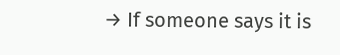→ If someone says it is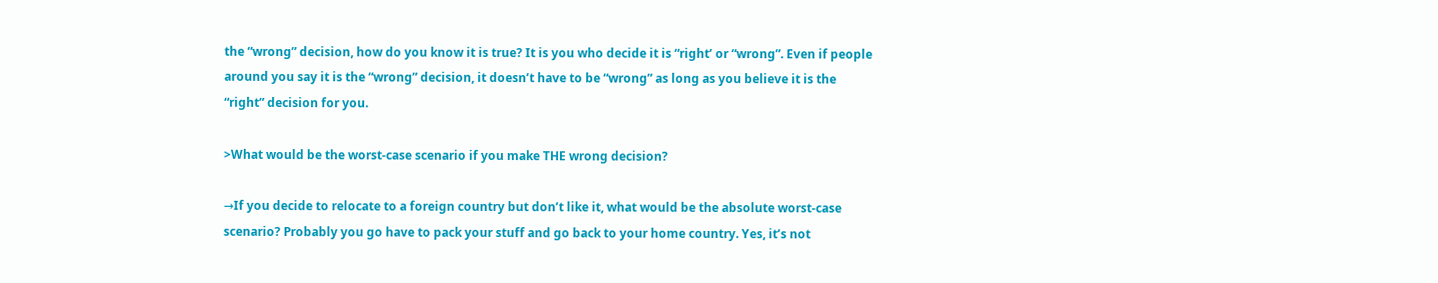the “wrong” decision, how do you know it is true? It is you who decide it is “right’ or “wrong”. Even if people around you say it is the “wrong” decision, it doesn’t have to be “wrong” as long as you believe it is the “right” decision for you.

>What would be the worst-case scenario if you make THE wrong decision?

→If you decide to relocate to a foreign country but don’t like it, what would be the absolute worst-case scenario? Probably you go have to pack your stuff and go back to your home country. Yes, it’s not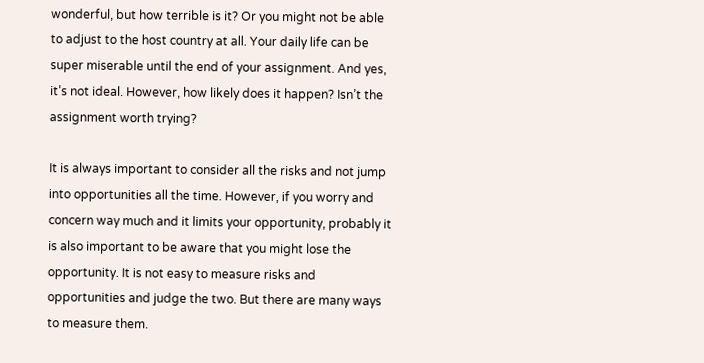wonderful, but how terrible is it? Or you might not be able to adjust to the host country at all. Your daily life can be super miserable until the end of your assignment. And yes, it’s not ideal. However, how likely does it happen? Isn’t the assignment worth trying?

It is always important to consider all the risks and not jump into opportunities all the time. However, if you worry and concern way much and it limits your opportunity, probably it is also important to be aware that you might lose the opportunity. It is not easy to measure risks and opportunities and judge the two. But there are many ways to measure them.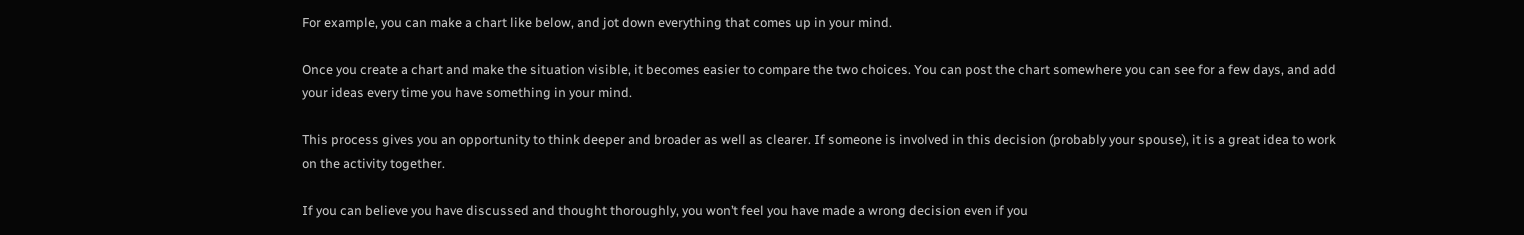For example, you can make a chart like below, and jot down everything that comes up in your mind.

Once you create a chart and make the situation visible, it becomes easier to compare the two choices. You can post the chart somewhere you can see for a few days, and add your ideas every time you have something in your mind.

This process gives you an opportunity to think deeper and broader as well as clearer. If someone is involved in this decision (probably your spouse), it is a great idea to work on the activity together.

If you can believe you have discussed and thought thoroughly, you won’t feel you have made a wrong decision even if you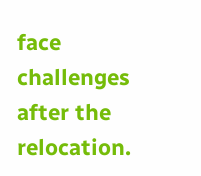face challenges after the relocation.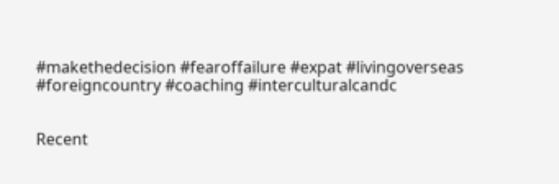#makethedecision #fearoffailure #expat #livingoverseas #foreigncountry #coaching #interculturalcandc


Recent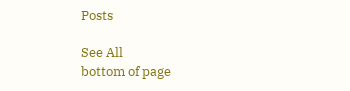Posts

See All
bottom of page